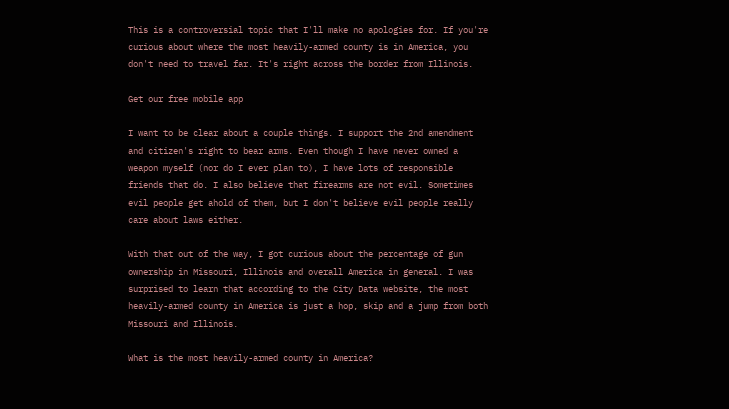This is a controversial topic that I'll make no apologies for. If you're curious about where the most heavily-armed county is in America, you don't need to travel far. It's right across the border from Illinois.

Get our free mobile app

I want to be clear about a couple things. I support the 2nd amendment and citizen's right to bear arms. Even though I have never owned a weapon myself (nor do I ever plan to), I have lots of responsible friends that do. I also believe that firearms are not evil. Sometimes evil people get ahold of them, but I don't believe evil people really care about laws either.

With that out of the way, I got curious about the percentage of gun ownership in Missouri, Illinois and overall America in general. I was surprised to learn that according to the City Data website, the most heavily-armed county in America is just a hop, skip and a jump from both Missouri and Illinois.

What is the most heavily-armed county in America?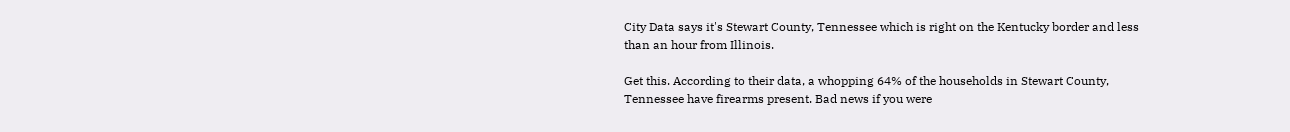City Data says it's Stewart County, Tennessee which is right on the Kentucky border and less than an hour from Illinois.

Get this. According to their data, a whopping 64% of the households in Stewart County, Tennessee have firearms present. Bad news if you were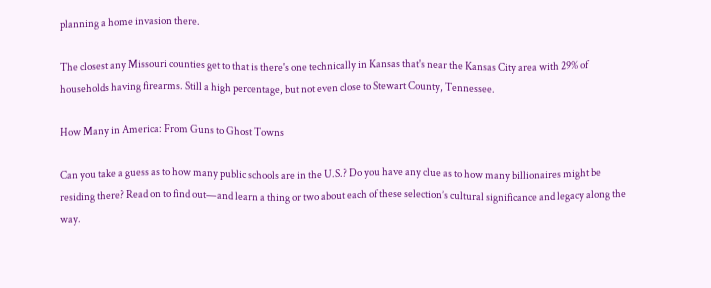planning a home invasion there.

The closest any Missouri counties get to that is there's one technically in Kansas that's near the Kansas City area with 29% of households having firearms. Still a high percentage, but not even close to Stewart County, Tennessee.

How Many in America: From Guns to Ghost Towns

Can you take a guess as to how many public schools are in the U.S.? Do you have any clue as to how many billionaires might be residing there? Read on to find out—and learn a thing or two about each of these selection’s cultural significance and legacy along the way.